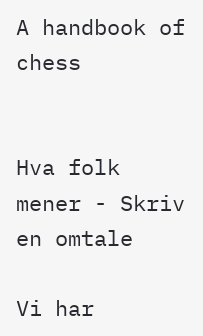A handbook of chess


Hva folk mener - Skriv en omtale

Vi har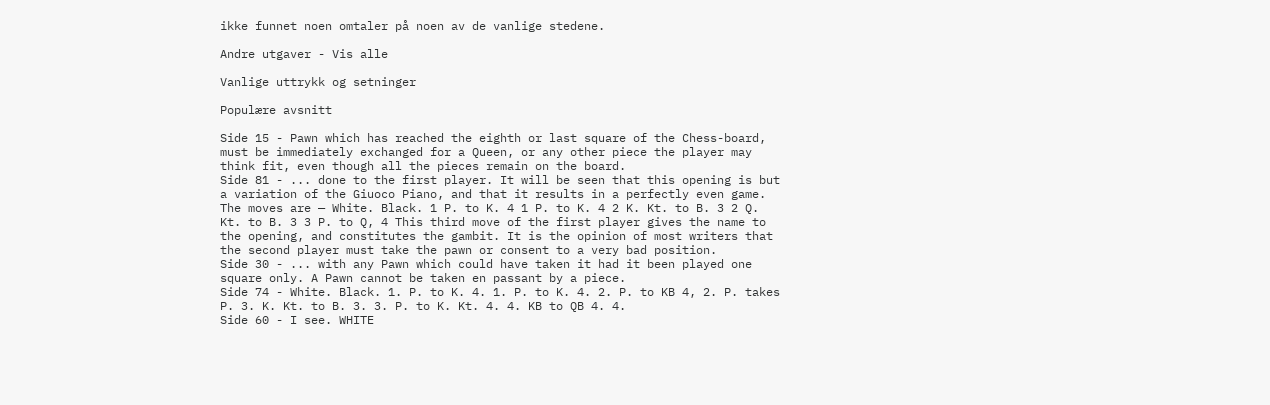ikke funnet noen omtaler på noen av de vanlige stedene.

Andre utgaver - Vis alle

Vanlige uttrykk og setninger

Populære avsnitt

Side 15 - Pawn which has reached the eighth or last square of the Chess-board, must be immediately exchanged for a Queen, or any other piece the player may think fit, even though all the pieces remain on the board.
Side 81 - ... done to the first player. It will be seen that this opening is but a variation of the Giuoco Piano, and that it results in a perfectly even game. The moves are — White. Black. 1 P. to K. 4 1 P. to K. 4 2 K. Kt. to B. 3 2 Q. Kt. to B. 3 3 P. to Q, 4 This third move of the first player gives the name to the opening, and constitutes the gambit. It is the opinion of most writers that the second player must take the pawn or consent to a very bad position.
Side 30 - ... with any Pawn which could have taken it had it been played one square only. A Pawn cannot be taken en passant by a piece.
Side 74 - White. Black. 1. P. to K. 4. 1. P. to K. 4. 2. P. to KB 4, 2. P. takes P. 3. K. Kt. to B. 3. 3. P. to K. Kt. 4. 4. KB to QB 4. 4.
Side 60 - I see. WHITE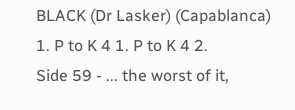BLACK (Dr Lasker) (Capablanca) 1. P to K 4 1. P to K 4 2.
Side 59 - ... the worst of it,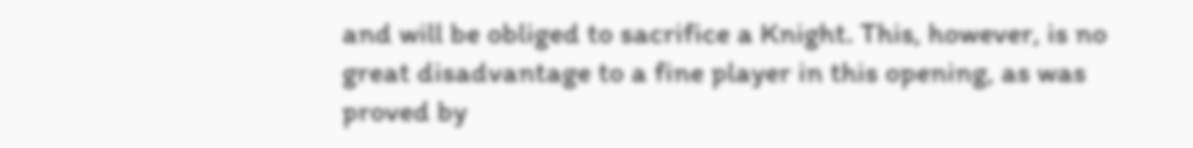and will be obliged to sacrifice a Knight. This, however, is no great disadvantage to a fine player in this opening, as was proved by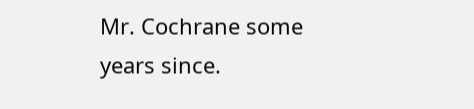Mr. Cochrane some years since.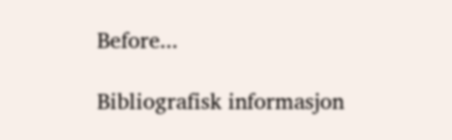Before...

Bibliografisk informasjon